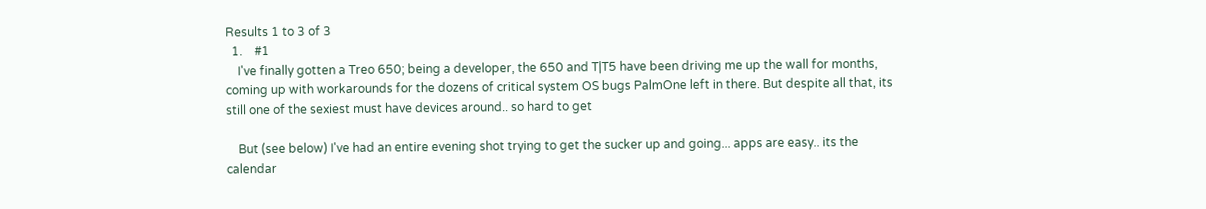Results 1 to 3 of 3
  1.    #1
    I've finally gotten a Treo 650; being a developer, the 650 and T|T5 have been driving me up the wall for months, coming up with workarounds for the dozens of critical system OS bugs PalmOne left in there. But despite all that, its still one of the sexiest must have devices around.. so hard to get

    But (see below) I've had an entire evening shot trying to get the sucker up and going... apps are easy.. its the calendar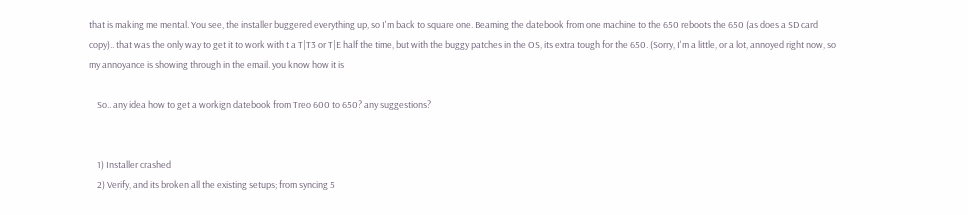that is making me mental. You see, the installer buggered everything up, so I'm back to square one. Beaming the datebook from one machine to the 650 reboots the 650 (as does a SD card copy).. that was the only way to get it to work with t a T|T3 or T|E half the time, but with the buggy patches in the OS, its extra tough for the 650. (Sorry, I'm a little, or a lot, annoyed right now, so my annoyance is showing through in the email. you know how it is

    So.. any idea how to get a workign datebook from Treo 600 to 650? any suggestions?


    1) Installer crashed
    2) Verify, and its broken all the existing setups; from syncing 5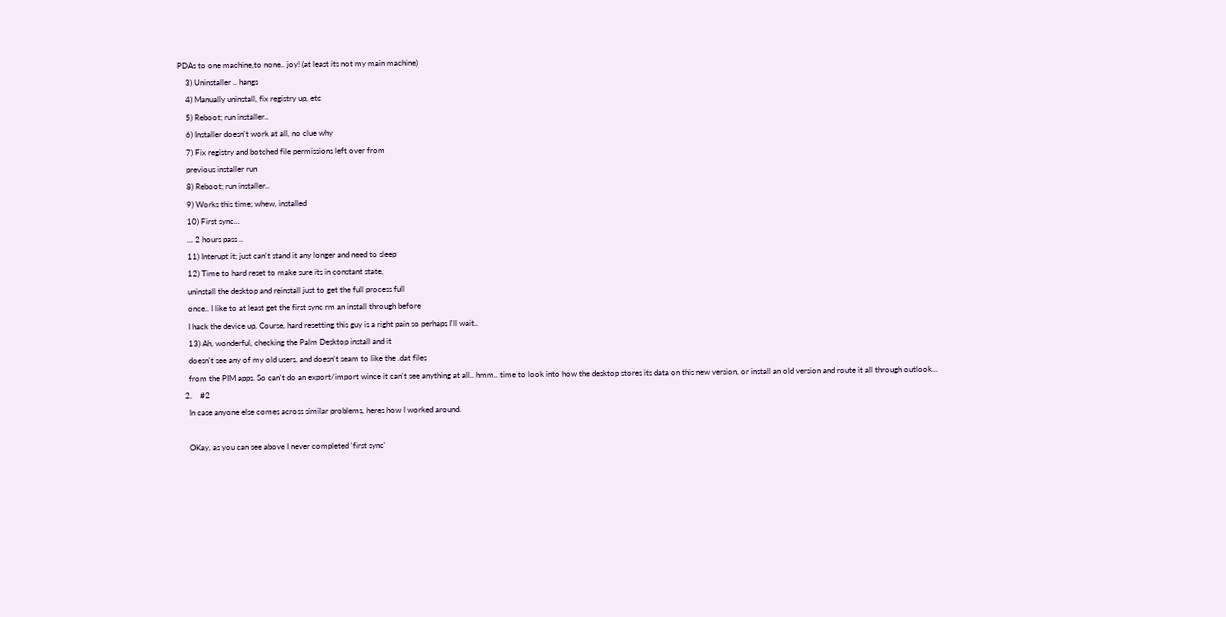PDAs to one machine,to none.. joy! (at least its not my main machine)
    3) Uninstaller .. hangs
    4) Manually uninstall, fix registry up, etc
    5) Reboot; run installer..
    6) Installer doesn't work at all, no clue why
    7) Fix registry and botched file permissions left over from
    previous installer run
    8) Reboot; run installer..
    9) Works this time; whew, installed
    10) First sync...
    ... 2 hours pass ..
    11) Interupt it; just can't stand it any longer and need to sleep
    12) Time to hard reset to make sure its in constant state,
    uninstall the desktop and reinstall just to get the full process full
    once.. I like to at least get the first sync rm an install through before
    I hack the device up. Course, hard resetting this guy is a right pain so perhaps I'll wait..
    13) Ah, wonderful, checking the Palm Desktop install and it
    doesn't see any of my old users, and doesn't seam to like the .dat files
    from the PIM apps. So can't do an export/import wince it can't see anything at all.. hmm.. time to look into how the desktop stores its data on this new version, or install an old version and route it all through outlook...
  2.    #2
    In case anyone else comes across similar problems, heres how I worked around.

    OKay, as you can see above I never completed 'first sync'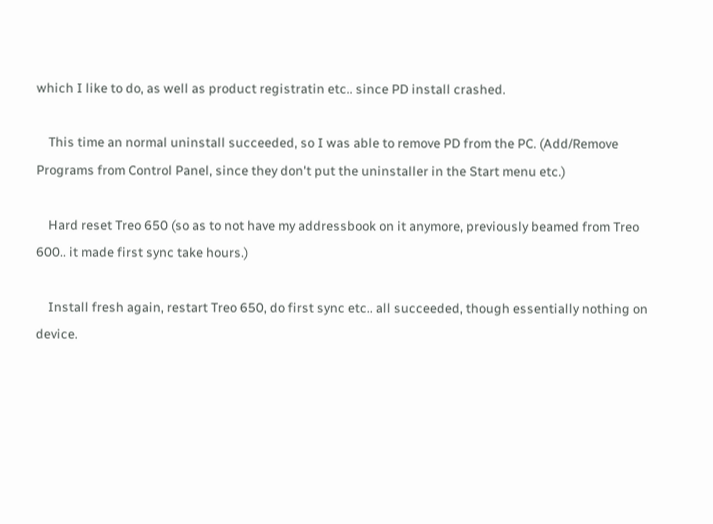which I like to do, as well as product registratin etc.. since PD install crashed.

    This time an normal uninstall succeeded, so I was able to remove PD from the PC. (Add/Remove Programs from Control Panel, since they don't put the uninstaller in the Start menu etc.)

    Hard reset Treo 650 (so as to not have my addressbook on it anymore, previously beamed from Treo 600.. it made first sync take hours.)

    Install fresh again, restart Treo 650, do first sync etc.. all succeeded, though essentially nothing on device.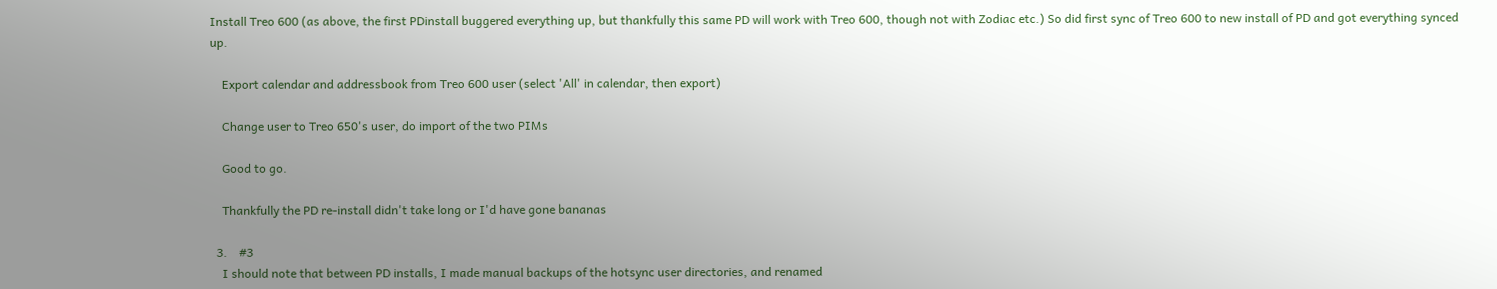Install Treo 600 (as above, the first PDinstall buggered everything up, but thankfully this same PD will work with Treo 600, though not with Zodiac etc.) So did first sync of Treo 600 to new install of PD and got everything synced up.

    Export calendar and addressbook from Treo 600 user (select 'All' in calendar, then export)

    Change user to Treo 650's user, do import of the two PIMs

    Good to go.

    Thankfully the PD re-install didn't take long or I'd have gone bananas

  3.    #3
    I should note that between PD installs, I made manual backups of the hotsync user directories, and renamed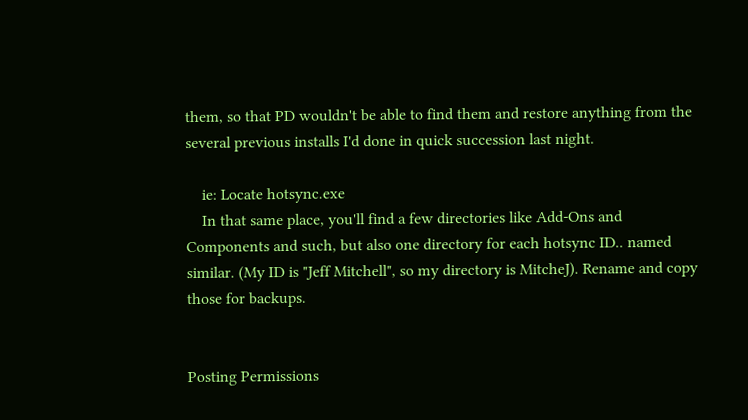them, so that PD wouldn't be able to find them and restore anything from the several previous installs I'd done in quick succession last night.

    ie: Locate hotsync.exe
    In that same place, you'll find a few directories like Add-Ons and Components and such, but also one directory for each hotsync ID.. named similar. (My ID is "Jeff Mitchell", so my directory is MitcheJ). Rename and copy those for backups.


Posting Permissions